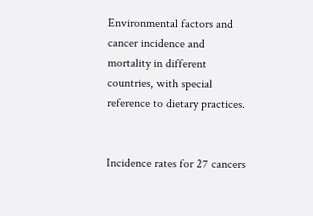Environmental factors and cancer incidence and mortality in different countries, with special reference to dietary practices.


Incidence rates for 27 cancers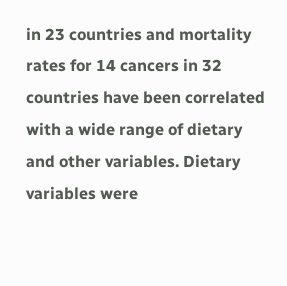in 23 countries and mortality rates for 14 cancers in 32 countries have been correlated with a wide range of dietary and other variables. Dietary variables were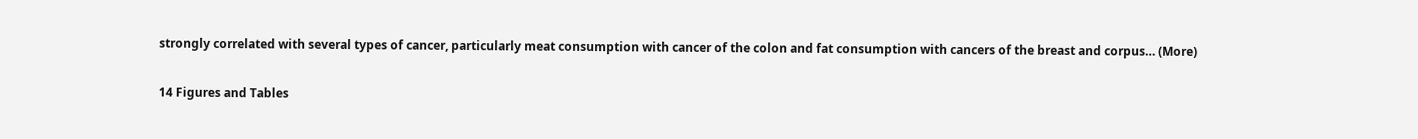strongly correlated with several types of cancer, particularly meat consumption with cancer of the colon and fat consumption with cancers of the breast and corpus… (More)

14 Figures and Tables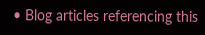• Blog articles referencing this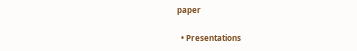paper

  • Presentations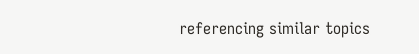referencing similar topics